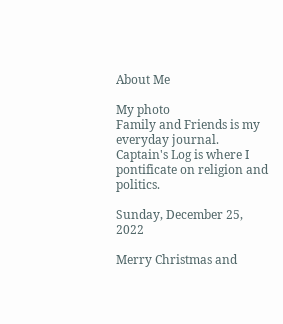About Me

My photo
Family and Friends is my everyday journal. Captain's Log is where I pontificate on religion and politics.

Sunday, December 25, 2022

Merry Christmas and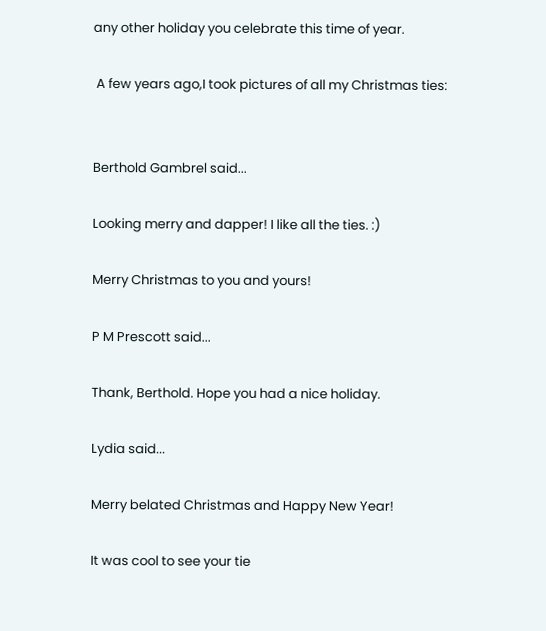any other holiday you celebrate this time of year.

 A few years ago,I took pictures of all my Christmas ties:


Berthold Gambrel said...

Looking merry and dapper! I like all the ties. :)

Merry Christmas to you and yours!

P M Prescott said...

Thank, Berthold. Hope you had a nice holiday.

Lydia said...

Merry belated Christmas and Happy New Year!

It was cool to see your tie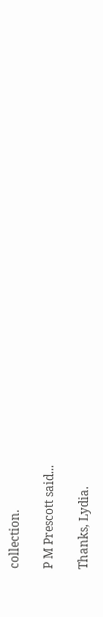collection.

P M Prescott said...

Thanks, Lydia.